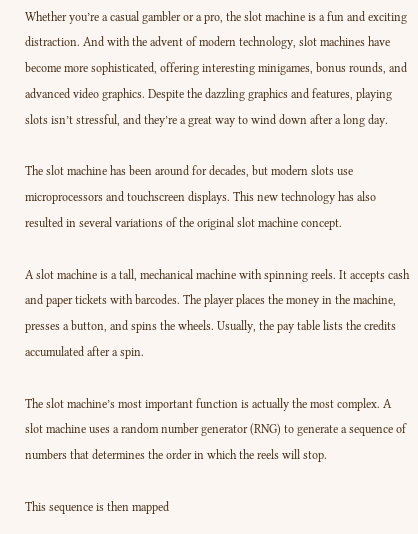Whether you’re a casual gambler or a pro, the slot machine is a fun and exciting distraction. And with the advent of modern technology, slot machines have become more sophisticated, offering interesting minigames, bonus rounds, and advanced video graphics. Despite the dazzling graphics and features, playing slots isn’t stressful, and they’re a great way to wind down after a long day.

The slot machine has been around for decades, but modern slots use microprocessors and touchscreen displays. This new technology has also resulted in several variations of the original slot machine concept.

A slot machine is a tall, mechanical machine with spinning reels. It accepts cash and paper tickets with barcodes. The player places the money in the machine, presses a button, and spins the wheels. Usually, the pay table lists the credits accumulated after a spin.

The slot machine’s most important function is actually the most complex. A slot machine uses a random number generator (RNG) to generate a sequence of numbers that determines the order in which the reels will stop.

This sequence is then mapped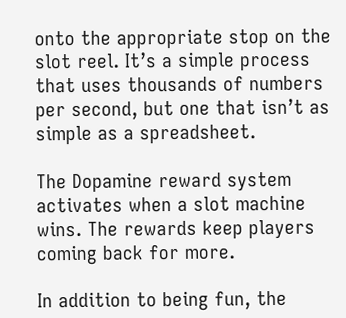onto the appropriate stop on the slot reel. It’s a simple process that uses thousands of numbers per second, but one that isn’t as simple as a spreadsheet.

The Dopamine reward system activates when a slot machine wins. The rewards keep players coming back for more.

In addition to being fun, the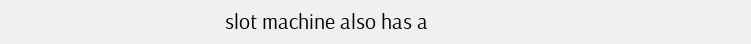slot machine also has a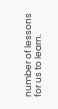number of lessons for us to learn.